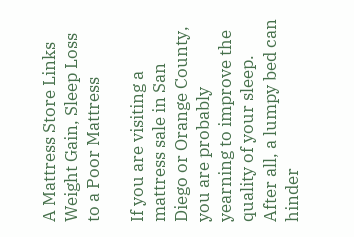A Mattress Store Links Weight Gain, Sleep Loss to a Poor Mattress

If you are visiting a mattress sale in San Diego or Orange County, you are probably yearning to improve the quality of your sleep. After all, a lumpy bed can hinder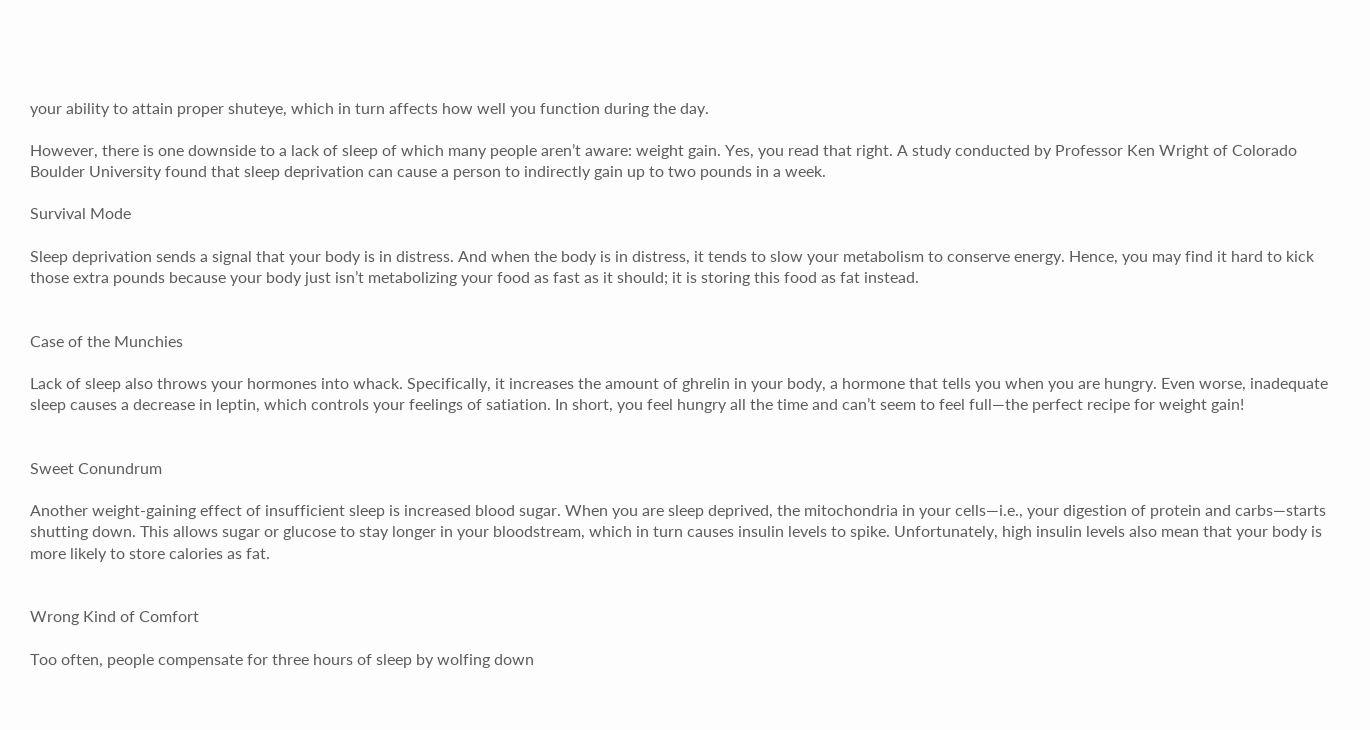your ability to attain proper shuteye, which in turn affects how well you function during the day.

However, there is one downside to a lack of sleep of which many people aren’t aware: weight gain. Yes, you read that right. A study conducted by Professor Ken Wright of Colorado Boulder University found that sleep deprivation can cause a person to indirectly gain up to two pounds in a week.

Survival Mode

Sleep deprivation sends a signal that your body is in distress. And when the body is in distress, it tends to slow your metabolism to conserve energy. Hence, you may find it hard to kick those extra pounds because your body just isn’t metabolizing your food as fast as it should; it is storing this food as fat instead.


Case of the Munchies

Lack of sleep also throws your hormones into whack. Specifically, it increases the amount of ghrelin in your body, a hormone that tells you when you are hungry. Even worse, inadequate sleep causes a decrease in leptin, which controls your feelings of satiation. In short, you feel hungry all the time and can’t seem to feel full—the perfect recipe for weight gain!


Sweet Conundrum

Another weight-gaining effect of insufficient sleep is increased blood sugar. When you are sleep deprived, the mitochondria in your cells—i.e., your digestion of protein and carbs—starts shutting down. This allows sugar or glucose to stay longer in your bloodstream, which in turn causes insulin levels to spike. Unfortunately, high insulin levels also mean that your body is more likely to store calories as fat.


Wrong Kind of Comfort

Too often, people compensate for three hours of sleep by wolfing down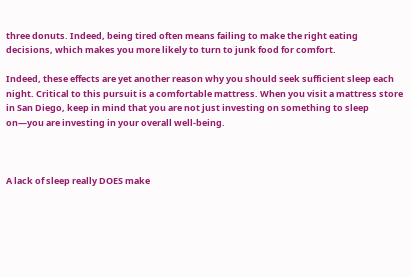three donuts. Indeed, being tired often means failing to make the right eating decisions, which makes you more likely to turn to junk food for comfort.

Indeed, these effects are yet another reason why you should seek sufficient sleep each night. Critical to this pursuit is a comfortable mattress. When you visit a mattress store in San Diego, keep in mind that you are not just investing on something to sleep on—you are investing in your overall well-being.



A lack of sleep really DOES make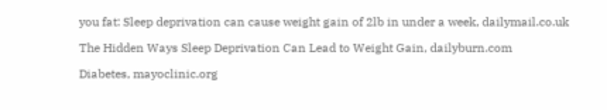you fat: Sleep deprivation can cause weight gain of 2lb in under a week, dailymail.co.uk

The Hidden Ways Sleep Deprivation Can Lead to Weight Gain, dailyburn.com

Diabetes, mayoclinic.org